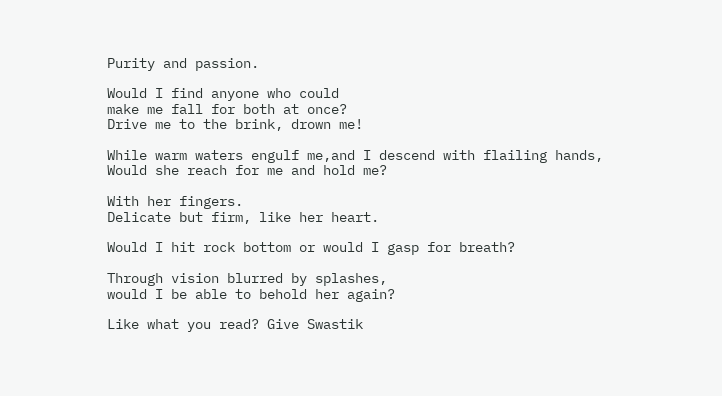Purity and passion.

Would I find anyone who could
make me fall for both at once?
Drive me to the brink, drown me!

While warm waters engulf me,and I descend with flailing hands,
Would she reach for me and hold me?

With her fingers.
Delicate but firm, like her heart.

Would I hit rock bottom or would I gasp for breath?

Through vision blurred by splashes,
would I be able to behold her again?

Like what you read? Give Swastik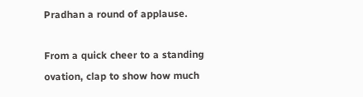Pradhan a round of applause.

From a quick cheer to a standing ovation, clap to show how much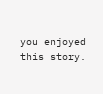you enjoyed this story.